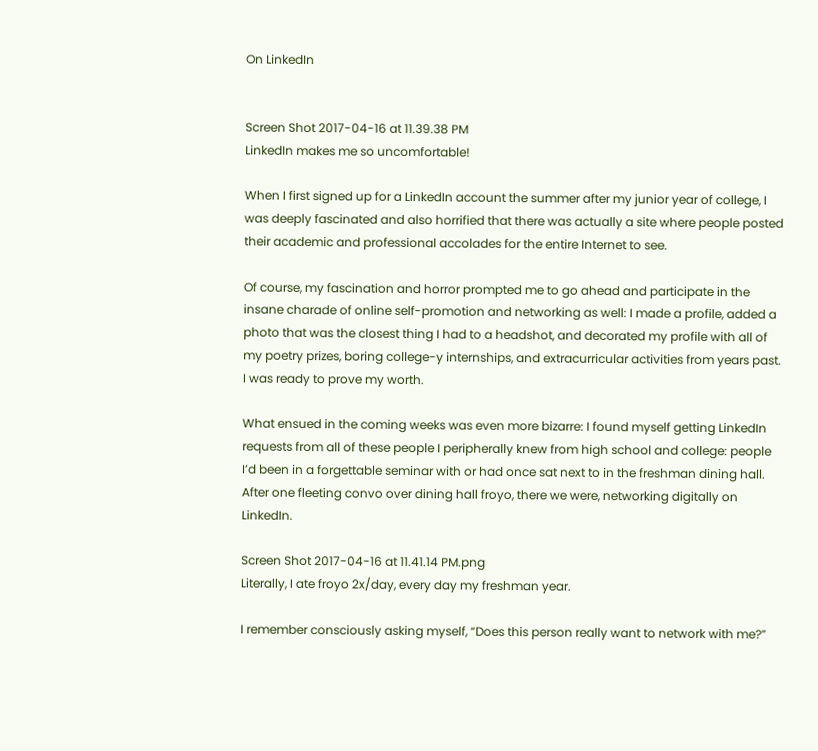On LinkedIn


Screen Shot 2017-04-16 at 11.39.38 PM
LinkedIn makes me so uncomfortable!

When I first signed up for a LinkedIn account the summer after my junior year of college, I was deeply fascinated and also horrified that there was actually a site where people posted their academic and professional accolades for the entire Internet to see.

Of course, my fascination and horror prompted me to go ahead and participate in the insane charade of online self-promotion and networking as well: I made a profile, added a photo that was the closest thing I had to a headshot, and decorated my profile with all of my poetry prizes, boring college-y internships, and extracurricular activities from years past. I was ready to prove my worth.

What ensued in the coming weeks was even more bizarre: I found myself getting LinkedIn requests from all of these people I peripherally knew from high school and college: people I’d been in a forgettable seminar with or had once sat next to in the freshman dining hall. After one fleeting convo over dining hall froyo, there we were, networking digitally on LinkedIn.

Screen Shot 2017-04-16 at 11.41.14 PM.png
Literally, I ate froyo 2x/day, every day my freshman year.

I remember consciously asking myself, “Does this person really want to network with me?”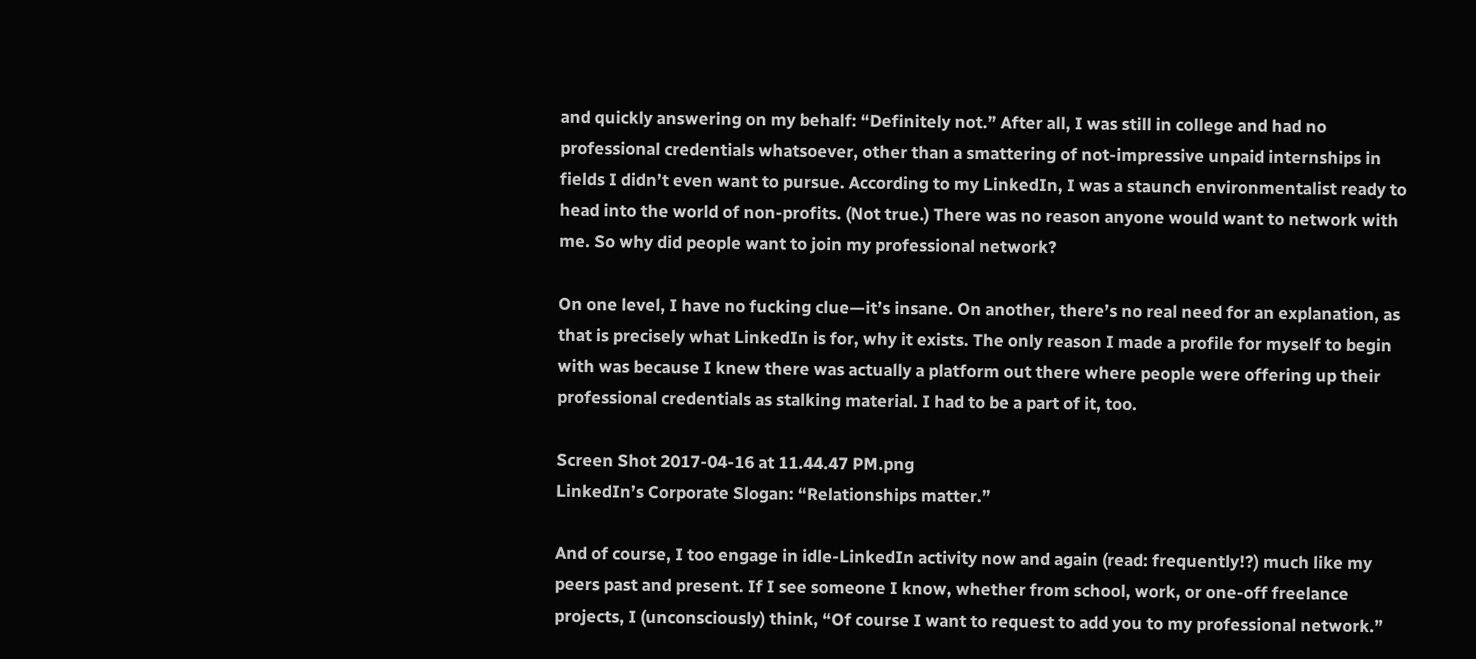and quickly answering on my behalf: “Definitely not.” After all, I was still in college and had no professional credentials whatsoever, other than a smattering of not-impressive unpaid internships in fields I didn’t even want to pursue. According to my LinkedIn, I was a staunch environmentalist ready to head into the world of non-profits. (Not true.) There was no reason anyone would want to network with me. So why did people want to join my professional network?

On one level, I have no fucking clue—it’s insane. On another, there’s no real need for an explanation, as that is precisely what LinkedIn is for, why it exists. The only reason I made a profile for myself to begin with was because I knew there was actually a platform out there where people were offering up their professional credentials as stalking material. I had to be a part of it, too.

Screen Shot 2017-04-16 at 11.44.47 PM.png
LinkedIn’s Corporate Slogan: “Relationships matter.”

And of course, I too engage in idle-LinkedIn activity now and again (read: frequently!?) much like my peers past and present. If I see someone I know, whether from school, work, or one-off freelance projects, I (unconsciously) think, “Of course I want to request to add you to my professional network.”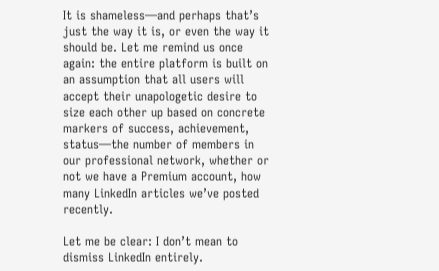It is shameless—and perhaps that’s just the way it is, or even the way it should be. Let me remind us once again: the entire platform is built on an assumption that all users will accept their unapologetic desire to size each other up based on concrete markers of success, achievement, status—the number of members in our professional network, whether or not we have a Premium account, how many LinkedIn articles we’ve posted recently.

Let me be clear: I don’t mean to dismiss LinkedIn entirely.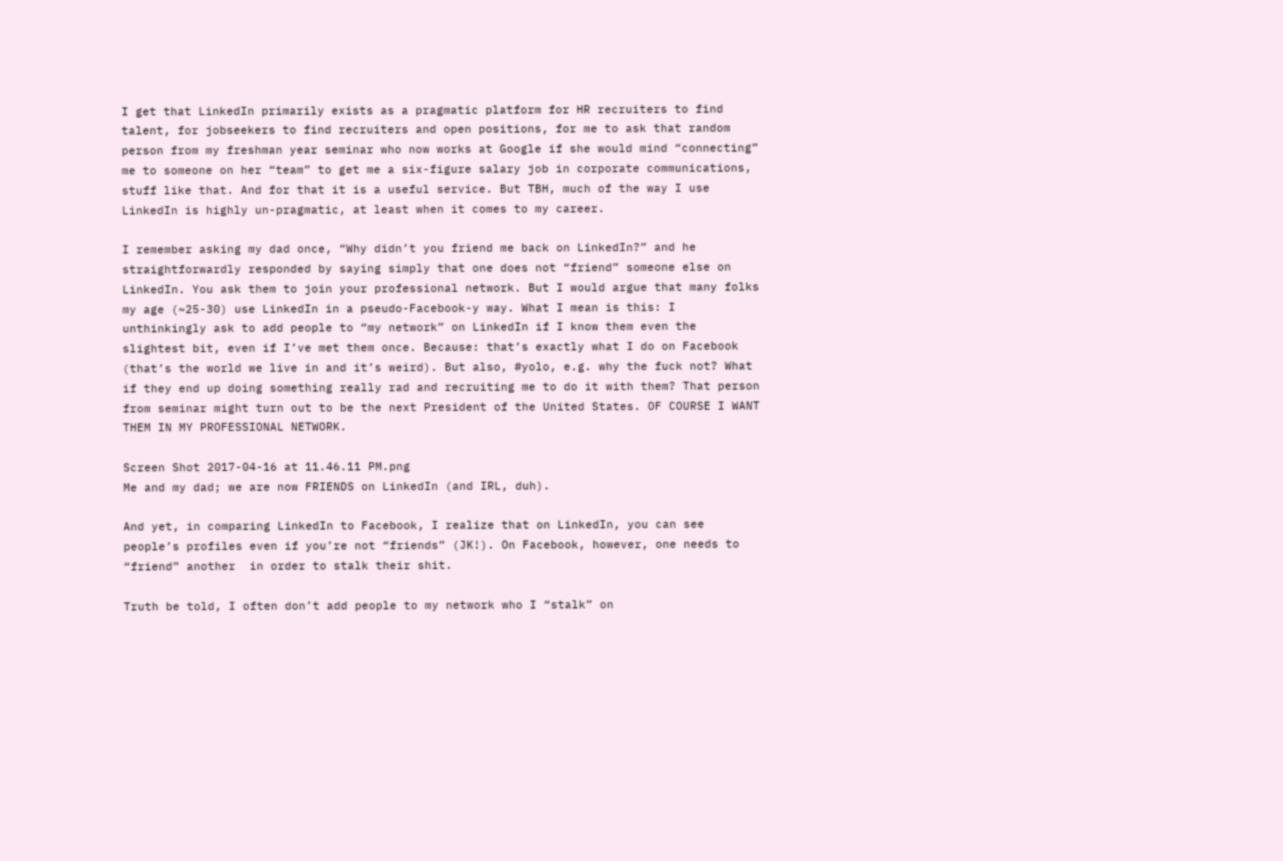I get that LinkedIn primarily exists as a pragmatic platform for HR recruiters to find talent, for jobseekers to find recruiters and open positions, for me to ask that random person from my freshman year seminar who now works at Google if she would mind “connecting” me to someone on her “team” to get me a six-figure salary job in corporate communications, stuff like that. And for that it is a useful service. But TBH, much of the way I use LinkedIn is highly un-pragmatic, at least when it comes to my career.

I remember asking my dad once, “Why didn’t you friend me back on LinkedIn?” and he straightforwardly responded by saying simply that one does not “friend” someone else on LinkedIn. You ask them to join your professional network. But I would argue that many folks my age (~25-30) use LinkedIn in a pseudo-Facebook-y way. What I mean is this: I unthinkingly ask to add people to “my network” on LinkedIn if I know them even the slightest bit, even if I’ve met them once. Because: that’s exactly what I do on Facebook (that’s the world we live in and it’s weird). But also, #yolo, e.g. why the fuck not? What if they end up doing something really rad and recruiting me to do it with them? That person from seminar might turn out to be the next President of the United States. OF COURSE I WANT THEM IN MY PROFESSIONAL NETWORK.

Screen Shot 2017-04-16 at 11.46.11 PM.png
Me and my dad; we are now FRIENDS on LinkedIn (and IRL, duh).

And yet, in comparing LinkedIn to Facebook, I realize that on LinkedIn, you can see people’s profiles even if you’re not “friends” (JK!). On Facebook, however, one needs to “friend” another  in order to stalk their shit.

Truth be told, I often don’t add people to my network who I “stalk” on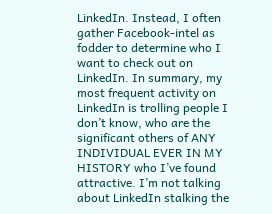LinkedIn. Instead, I often gather Facebook-intel as fodder to determine who I want to check out on LinkedIn. In summary, my most frequent activity on LinkedIn is trolling people I don’t know, who are the significant others of ANY INDIVIDUAL EVER IN MY HISTORY who I’ve found attractive. I’m not talking about LinkedIn stalking the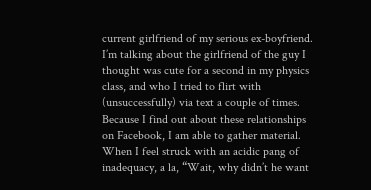current girlfriend of my serious ex-boyfriend. I’m talking about the girlfriend of the guy I thought was cute for a second in my physics class, and who I tried to flirt with (unsuccessfully) via text a couple of times. Because I find out about these relationships on Facebook, I am able to gather material. When I feel struck with an acidic pang of inadequacy, a la, “Wait, why didn’t he want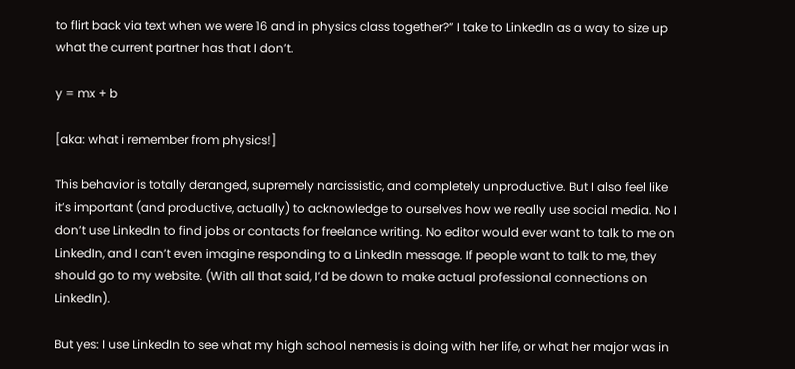to flirt back via text when we were 16 and in physics class together?” I take to LinkedIn as a way to size up what the current partner has that I don’t.

y = mx + b

[aka: what i remember from physics!]

This behavior is totally deranged, supremely narcissistic, and completely unproductive. But I also feel like it’s important (and productive, actually) to acknowledge to ourselves how we really use social media. No I don’t use LinkedIn to find jobs or contacts for freelance writing. No editor would ever want to talk to me on LinkedIn, and I can’t even imagine responding to a LinkedIn message. If people want to talk to me, they should go to my website. (With all that said, I’d be down to make actual professional connections on LinkedIn).

But yes: I use LinkedIn to see what my high school nemesis is doing with her life, or what her major was in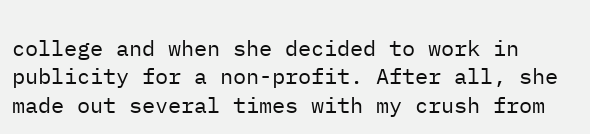college and when she decided to work in publicity for a non-profit. After all, she made out several times with my crush from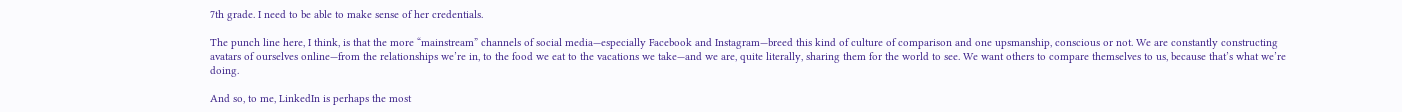7th grade. I need to be able to make sense of her credentials.

The punch line here, I think, is that the more “mainstream” channels of social media—especially Facebook and Instagram—breed this kind of culture of comparison and one upsmanship, conscious or not. We are constantly constructing avatars of ourselves online—from the relationships we’re in, to the food we eat to the vacations we take—and we are, quite literally, sharing them for the world to see. We want others to compare themselves to us, because that’s what we’re doing.

And so, to me, LinkedIn is perhaps the most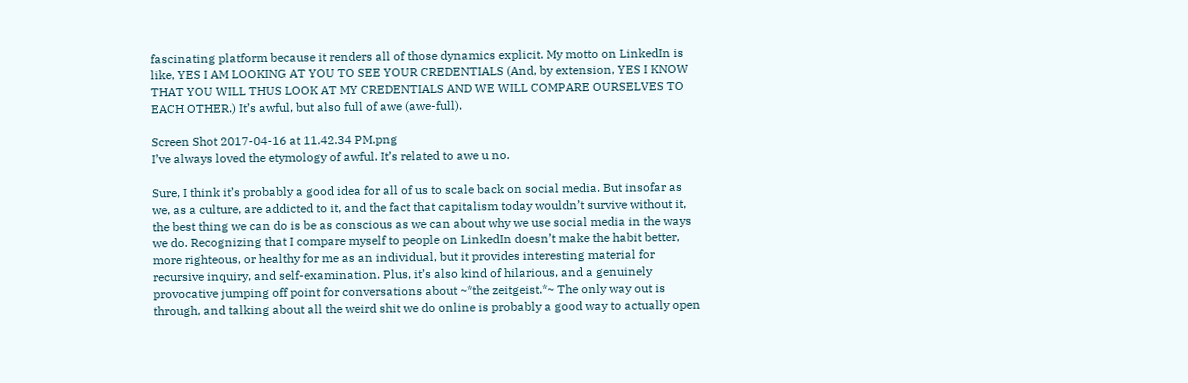fascinating platform because it renders all of those dynamics explicit. My motto on LinkedIn is like, YES I AM LOOKING AT YOU TO SEE YOUR CREDENTIALS (And, by extension, YES I KNOW THAT YOU WILL THUS LOOK AT MY CREDENTIALS AND WE WILL COMPARE OURSELVES TO EACH OTHER.) It’s awful, but also full of awe (awe-full).

Screen Shot 2017-04-16 at 11.42.34 PM.png
I’ve always loved the etymology of awful. It’s related to awe u no.

Sure, I think it’s probably a good idea for all of us to scale back on social media. But insofar as we, as a culture, are addicted to it, and the fact that capitalism today wouldn’t survive without it,  the best thing we can do is be as conscious as we can about why we use social media in the ways we do. Recognizing that I compare myself to people on LinkedIn doesn’t make the habit better, more righteous, or healthy for me as an individual, but it provides interesting material for recursive inquiry, and self-examination. Plus, it’s also kind of hilarious, and a genuinely provocative jumping off point for conversations about ~*the zeitgeist.*~ The only way out is through, and talking about all the weird shit we do online is probably a good way to actually open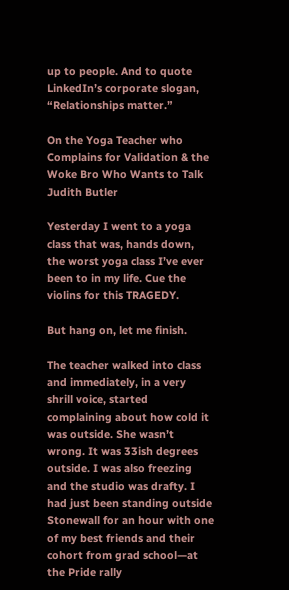up to people. And to quote LinkedIn’s corporate slogan, “Relationships matter.”

On the Yoga Teacher who Complains for Validation & the Woke Bro Who Wants to Talk Judith Butler

Yesterday I went to a yoga class that was, hands down, the worst yoga class I’ve ever been to in my life. Cue the violins for this TRAGEDY.

But hang on, let me finish.

The teacher walked into class and immediately, in a very shrill voice, started complaining about how cold it was outside. She wasn’t wrong. It was 33ish degrees outside. I was also freezing and the studio was drafty. I had just been standing outside Stonewall for an hour with one of my best friends and their cohort from grad school—at the Pride rally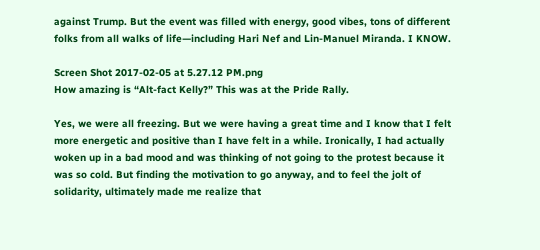against Trump. But the event was filled with energy, good vibes, tons of different folks from all walks of life—including Hari Nef and Lin-Manuel Miranda. I KNOW.

Screen Shot 2017-02-05 at 5.27.12 PM.png
How amazing is “Alt-fact Kelly?” This was at the Pride Rally.

Yes, we were all freezing. But we were having a great time and I know that I felt more energetic and positive than I have felt in a while. Ironically, I had actually woken up in a bad mood and was thinking of not going to the protest because it was so cold. But finding the motivation to go anyway, and to feel the jolt of solidarity, ultimately made me realize that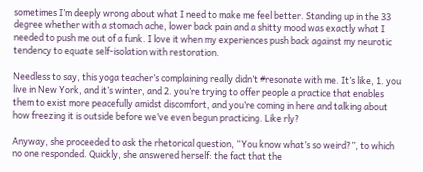sometimes I’m deeply wrong about what I need to make me feel better. Standing up in the 33 degree whether with a stomach ache, lower back pain and a shitty mood was exactly what I needed to push me out of a funk. I love it when my experiences push back against my neurotic tendency to equate self-isolation with restoration.

Needless to say, this yoga teacher’s complaining really didn’t #resonate with me. It’s like, 1. you live in New York, and it’s winter, and 2. you’re trying to offer people a practice that enables them to exist more peacefully amidst discomfort, and you’re coming in here and talking about how freezing it is outside before we’ve even begun practicing. Like rly?

Anyway, she proceeded to ask the rhetorical question, “You know what’s so weird?”, to which no one responded. Quickly, she answered herself: the fact that the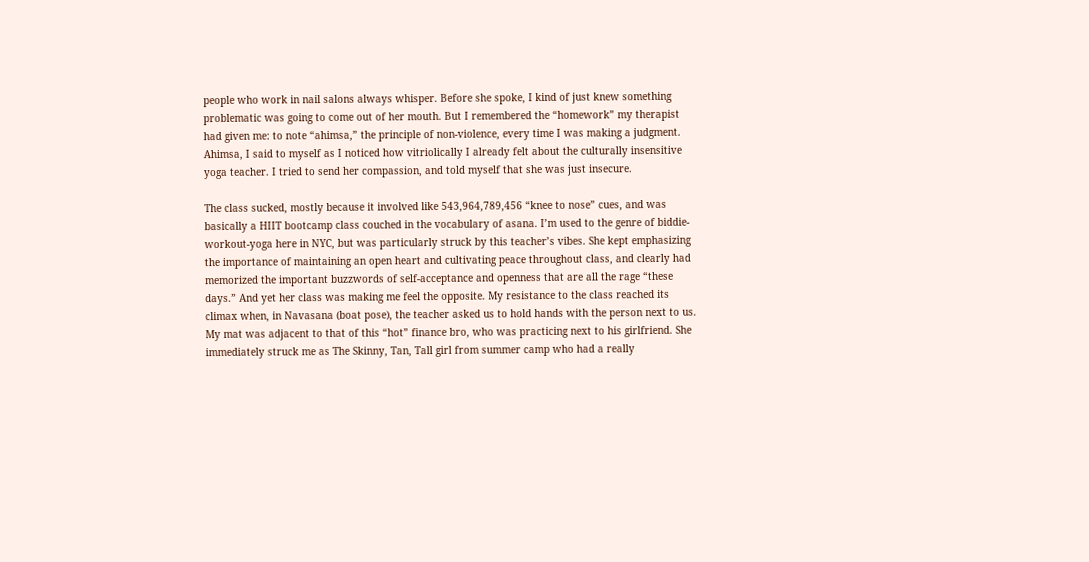people who work in nail salons always whisper. Before she spoke, I kind of just knew something problematic was going to come out of her mouth. But I remembered the “homework” my therapist had given me: to note “ahimsa,” the principle of non-violence, every time I was making a judgment. Ahimsa, I said to myself as I noticed how vitriolically I already felt about the culturally insensitive yoga teacher. I tried to send her compassion, and told myself that she was just insecure.

The class sucked, mostly because it involved like 543,964,789,456 “knee to nose” cues, and was basically a HIIT bootcamp class couched in the vocabulary of asana. I’m used to the genre of biddie-workout-yoga here in NYC, but was particularly struck by this teacher’s vibes. She kept emphasizing the importance of maintaining an open heart and cultivating peace throughout class, and clearly had memorized the important buzzwords of self-acceptance and openness that are all the rage “these days.” And yet her class was making me feel the opposite. My resistance to the class reached its climax when, in Navasana (boat pose), the teacher asked us to hold hands with the person next to us. My mat was adjacent to that of this “hot” finance bro, who was practicing next to his girlfriend. She immediately struck me as The Skinny, Tan, Tall girl from summer camp who had a really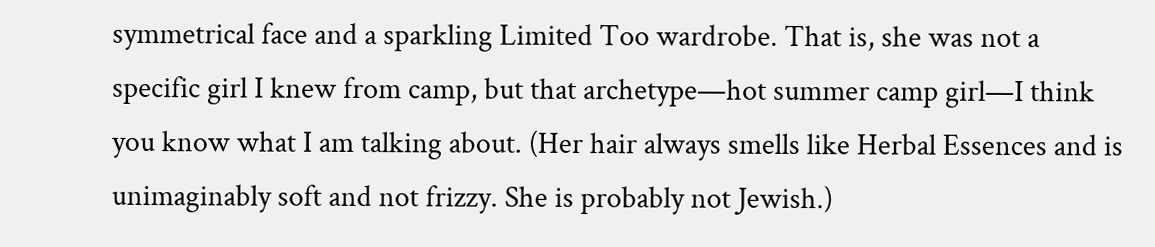symmetrical face and a sparkling Limited Too wardrobe. That is, she was not a specific girl I knew from camp, but that archetype—hot summer camp girl—I think you know what I am talking about. (Her hair always smells like Herbal Essences and is unimaginably soft and not frizzy. She is probably not Jewish.)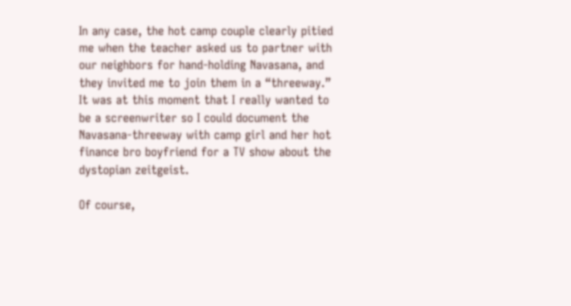In any case, the hot camp couple clearly pitied me when the teacher asked us to partner with our neighbors for hand-holding Navasana, and they invited me to join them in a “threeway.” It was at this moment that I really wanted to be a screenwriter so I could document the Navasana-threeway with camp girl and her hot finance bro boyfriend for a TV show about the dystopian zeitgeist.

Of course,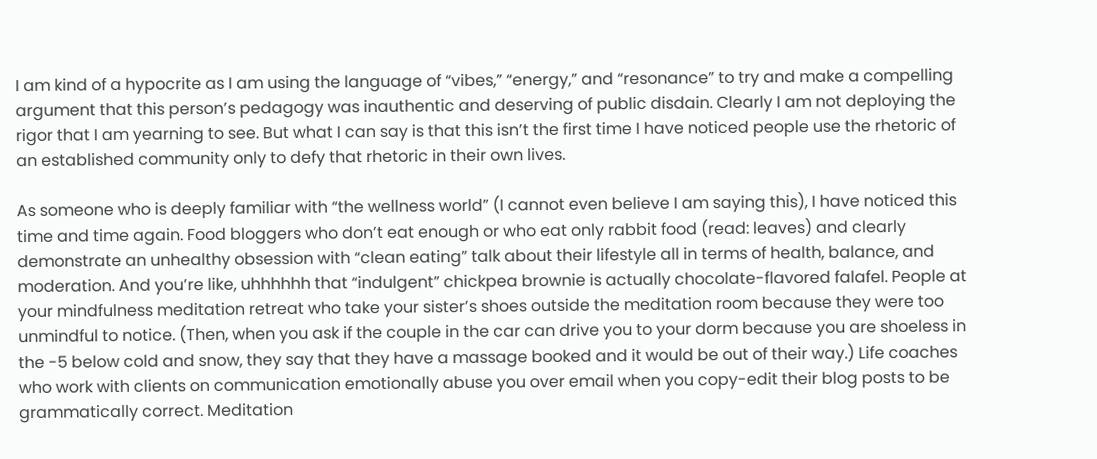I am kind of a hypocrite as I am using the language of “vibes,” “energy,” and “resonance” to try and make a compelling argument that this person’s pedagogy was inauthentic and deserving of public disdain. Clearly I am not deploying the rigor that I am yearning to see. But what I can say is that this isn’t the first time I have noticed people use the rhetoric of an established community only to defy that rhetoric in their own lives.

As someone who is deeply familiar with “the wellness world” (I cannot even believe I am saying this), I have noticed this time and time again. Food bloggers who don’t eat enough or who eat only rabbit food (read: leaves) and clearly demonstrate an unhealthy obsession with “clean eating” talk about their lifestyle all in terms of health, balance, and moderation. And you’re like, uhhhhhh that “indulgent” chickpea brownie is actually chocolate-flavored falafel. People at your mindfulness meditation retreat who take your sister’s shoes outside the meditation room because they were too unmindful to notice. (Then, when you ask if the couple in the car can drive you to your dorm because you are shoeless in the -5 below cold and snow, they say that they have a massage booked and it would be out of their way.) Life coaches who work with clients on communication emotionally abuse you over email when you copy-edit their blog posts to be grammatically correct. Meditation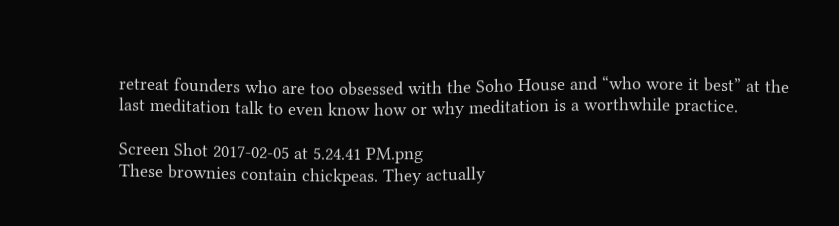retreat founders who are too obsessed with the Soho House and “who wore it best” at the last meditation talk to even know how or why meditation is a worthwhile practice.

Screen Shot 2017-02-05 at 5.24.41 PM.png
These brownies contain chickpeas. They actually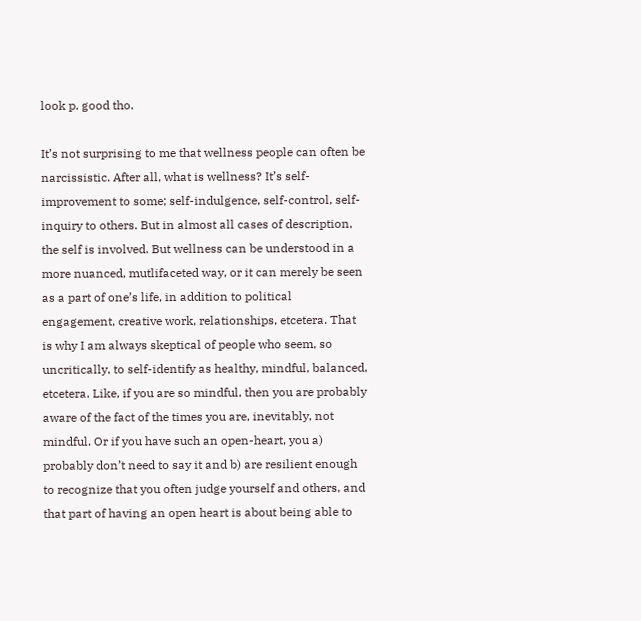look p. good tho.

It’s not surprising to me that wellness people can often be narcissistic. After all, what is wellness? It’s self-improvement to some; self-indulgence, self-control, self-inquiry to others. But in almost all cases of description, the self is involved. But wellness can be understood in a more nuanced, mutlifaceted way, or it can merely be seen as a part of one’s life, in addition to political engagement, creative work, relationships, etcetera. That is why I am always skeptical of people who seem, so uncritically, to self-identify as healthy, mindful, balanced, etcetera. Like, if you are so mindful, then you are probably aware of the fact of the times you are, inevitably, not mindful. Or if you have such an open-heart, you a) probably don’t need to say it and b) are resilient enough to recognize that you often judge yourself and others, and that part of having an open heart is about being able to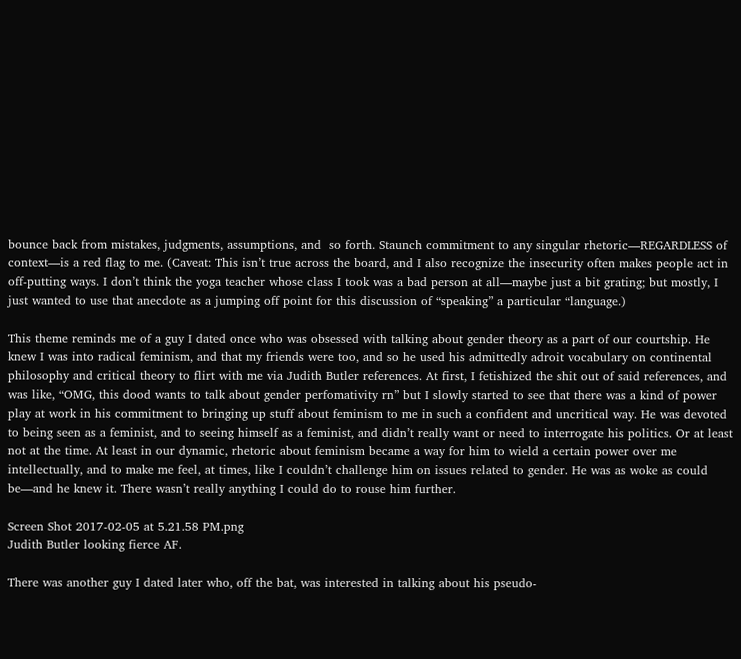bounce back from mistakes, judgments, assumptions, and  so forth. Staunch commitment to any singular rhetoric—REGARDLESS of context—is a red flag to me. (Caveat: This isn’t true across the board, and I also recognize the insecurity often makes people act in off-putting ways. I don’t think the yoga teacher whose class I took was a bad person at all—maybe just a bit grating; but mostly, I just wanted to use that anecdote as a jumping off point for this discussion of “speaking” a particular “language.)

This theme reminds me of a guy I dated once who was obsessed with talking about gender theory as a part of our courtship. He knew I was into radical feminism, and that my friends were too, and so he used his admittedly adroit vocabulary on continental philosophy and critical theory to flirt with me via Judith Butler references. At first, I fetishized the shit out of said references, and was like, “OMG, this dood wants to talk about gender perfomativity rn” but I slowly started to see that there was a kind of power play at work in his commitment to bringing up stuff about feminism to me in such a confident and uncritical way. He was devoted to being seen as a feminist, and to seeing himself as a feminist, and didn’t really want or need to interrogate his politics. Or at least not at the time. At least in our dynamic, rhetoric about feminism became a way for him to wield a certain power over me intellectually, and to make me feel, at times, like I couldn’t challenge him on issues related to gender. He was as woke as could be—and he knew it. There wasn’t really anything I could do to rouse him further.

Screen Shot 2017-02-05 at 5.21.58 PM.png
Judith Butler looking fierce AF.

There was another guy I dated later who, off the bat, was interested in talking about his pseudo-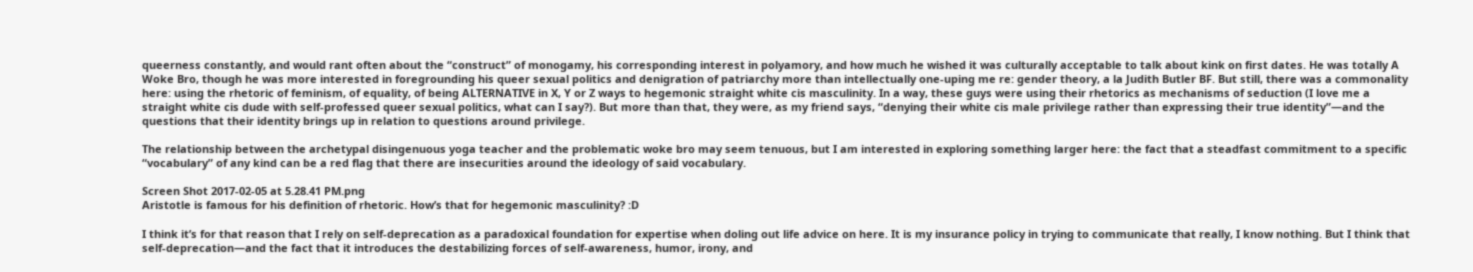queerness constantly, and would rant often about the “construct” of monogamy, his corresponding interest in polyamory, and how much he wished it was culturally acceptable to talk about kink on first dates. He was totally A Woke Bro, though he was more interested in foregrounding his queer sexual politics and denigration of patriarchy more than intellectually one-uping me re: gender theory, a la Judith Butler BF. But still, there was a commonality here: using the rhetoric of feminism, of equality, of being ALTERNATIVE in X, Y or Z ways to hegemonic straight white cis masculinity. In a way, these guys were using their rhetorics as mechanisms of seduction (I love me a straight white cis dude with self-professed queer sexual politics, what can I say?). But more than that, they were, as my friend says, “denying their white cis male privilege rather than expressing their true identity”—and the questions that their identity brings up in relation to questions around privilege.

The relationship between the archetypal disingenuous yoga teacher and the problematic woke bro may seem tenuous, but I am interested in exploring something larger here: the fact that a steadfast commitment to a specific “vocabulary” of any kind can be a red flag that there are insecurities around the ideology of said vocabulary.

Screen Shot 2017-02-05 at 5.28.41 PM.png
Aristotle is famous for his definition of rhetoric. How’s that for hegemonic masculinity? :D

I think it’s for that reason that I rely on self-deprecation as a paradoxical foundation for expertise when doling out life advice on here. It is my insurance policy in trying to communicate that really, I know nothing. But I think that self-deprecation—and the fact that it introduces the destabilizing forces of self-awareness, humor, irony, and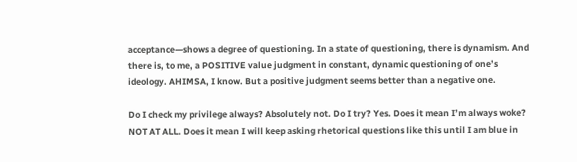acceptance—shows a degree of questioning. In a state of questioning, there is dynamism. And there is, to me, a POSITIVE value judgment in constant, dynamic questioning of one’s ideology. AHIMSA, I know. But a positive judgment seems better than a negative one.

Do I check my privilege always? Absolutely not. Do I try? Yes. Does it mean I’m always woke? NOT AT ALL. Does it mean I will keep asking rhetorical questions like this until I am blue in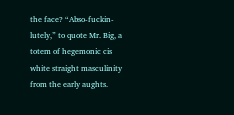the face? “Abso-fuckin-lutely,” to quote Mr. Big, a totem of hegemonic cis white straight masculinity from the early aughts.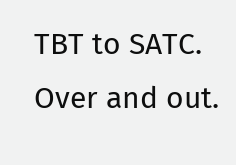TBT to SATC. Over and out.